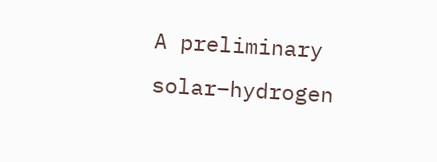A preliminary solar–hydrogen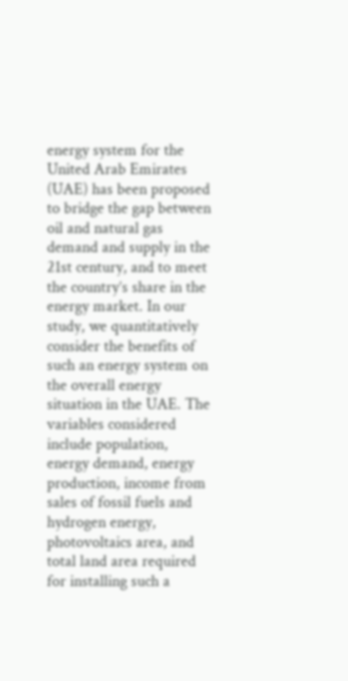energy system for the United Arab Emirates (UAE) has been proposed to bridge the gap between oil and natural gas demand and supply in the 21st century, and to meet the country’s share in the energy market. In our study, we quantitatively consider the benefits of such an energy system on the overall energy situation in the UAE. The variables considered include population, energy demand, energy production, income from sales of fossil fuels and hydrogen energy, photovoltaics area, and total land area required for installing such a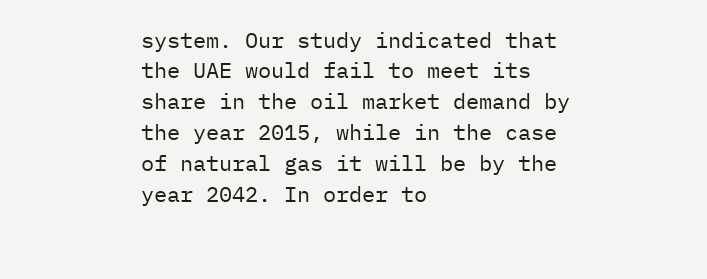system. Our study indicated that the UAE would fail to meet its share in the oil market demand by the year 2015, while in the case of natural gas it will be by the year 2042. In order to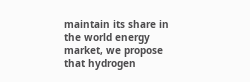maintain its share in the world energy market, we propose that hydrogen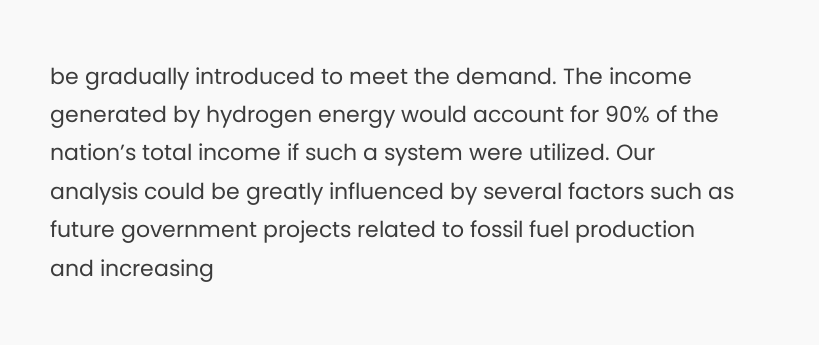be gradually introduced to meet the demand. The income generated by hydrogen energy would account for 90% of the nation’s total income if such a system were utilized. Our analysis could be greatly influenced by several factors such as future government projects related to fossil fuel production and increasing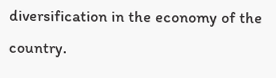diversification in the economy of the country.